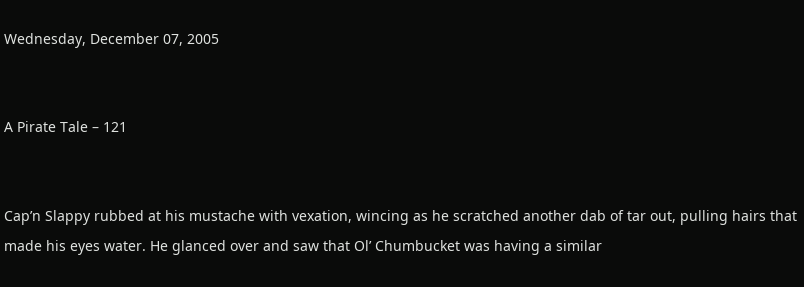Wednesday, December 07, 2005


A Pirate Tale – 121


Cap’n Slappy rubbed at his mustache with vexation, wincing as he scratched another dab of tar out, pulling hairs that made his eyes water. He glanced over and saw that Ol’ Chumbucket was having a similar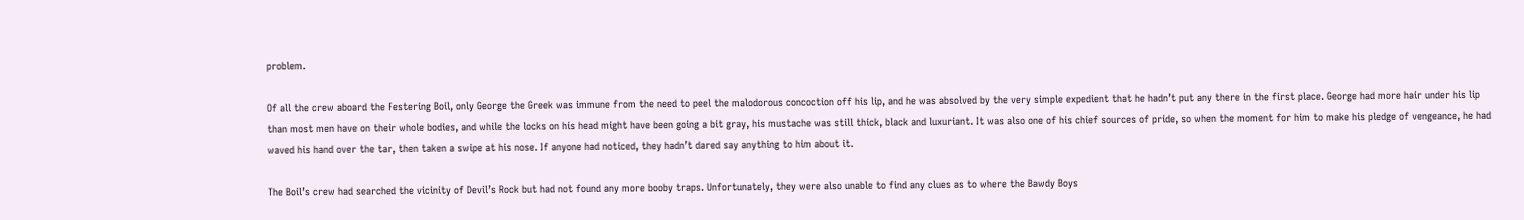problem.

Of all the crew aboard the Festering Boil, only George the Greek was immune from the need to peel the malodorous concoction off his lip, and he was absolved by the very simple expedient that he hadn’t put any there in the first place. George had more hair under his lip than most men have on their whole bodies, and while the locks on his head might have been going a bit gray, his mustache was still thick, black and luxuriant. It was also one of his chief sources of pride, so when the moment for him to make his pledge of vengeance, he had waved his hand over the tar, then taken a swipe at his nose. If anyone had noticed, they hadn’t dared say anything to him about it.

The Boil’s crew had searched the vicinity of Devil’s Rock but had not found any more booby traps. Unfortunately, they were also unable to find any clues as to where the Bawdy Boys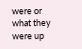were or what they were up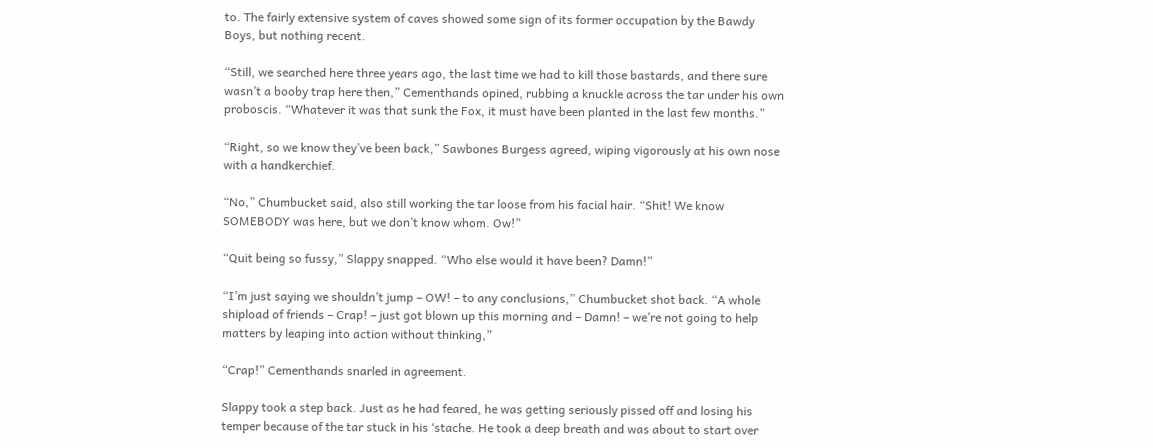to. The fairly extensive system of caves showed some sign of its former occupation by the Bawdy Boys, but nothing recent.

“Still, we searched here three years ago, the last time we had to kill those bastards, and there sure wasn’t a booby trap here then,” Cementhands opined, rubbing a knuckle across the tar under his own proboscis. “Whatever it was that sunk the Fox, it must have been planted in the last few months.”

“Right, so we know they’ve been back,” Sawbones Burgess agreed, wiping vigorously at his own nose with a handkerchief.

“No,” Chumbucket said, also still working the tar loose from his facial hair. “Shit! We know SOMEBODY was here, but we don’t know whom. Ow!”

“Quit being so fussy,” Slappy snapped. “Who else would it have been? Damn!”

“I’m just saying we shouldn’t jump – OW! – to any conclusions,” Chumbucket shot back. “A whole shipload of friends – Crap! – just got blown up this morning and – Damn! – we’re not going to help matters by leaping into action without thinking,”

“Crap!” Cementhands snarled in agreement.

Slappy took a step back. Just as he had feared, he was getting seriously pissed off and losing his temper because of the tar stuck in his ‘stache. He took a deep breath and was about to start over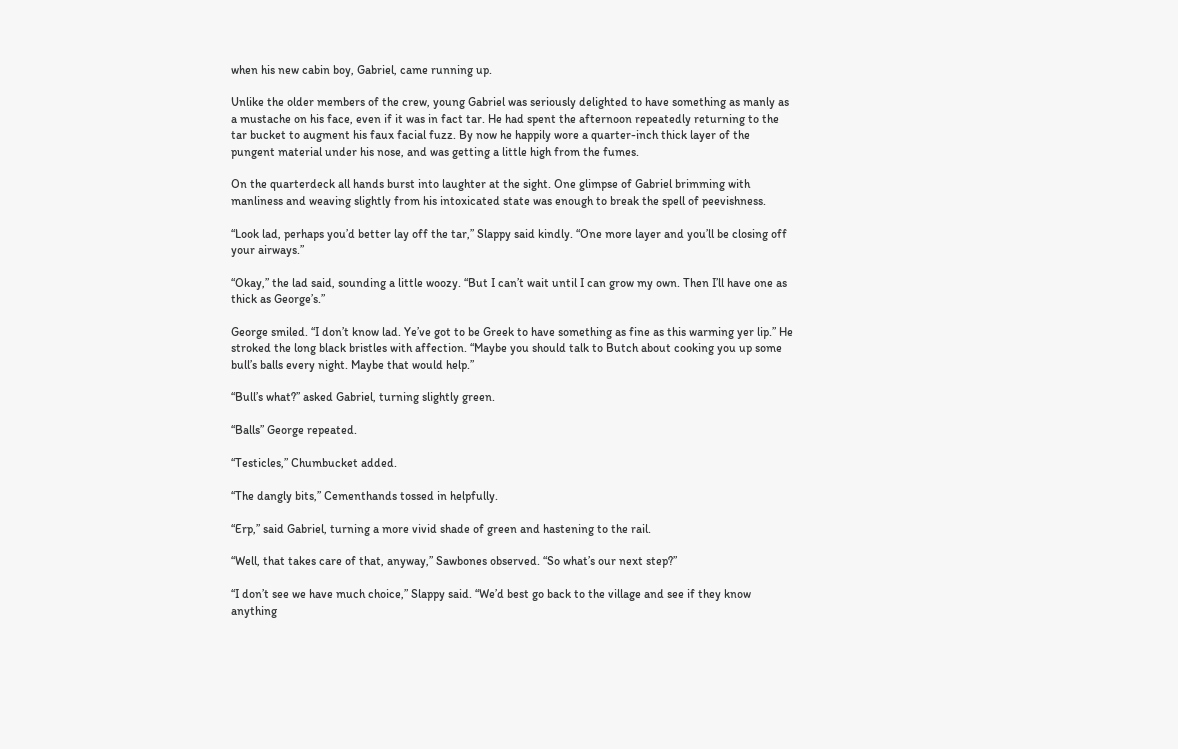when his new cabin boy, Gabriel, came running up.

Unlike the older members of the crew, young Gabriel was seriously delighted to have something as manly as a mustache on his face, even if it was in fact tar. He had spent the afternoon repeatedly returning to the tar bucket to augment his faux facial fuzz. By now he happily wore a quarter-inch thick layer of the pungent material under his nose, and was getting a little high from the fumes.

On the quarterdeck all hands burst into laughter at the sight. One glimpse of Gabriel brimming with manliness and weaving slightly from his intoxicated state was enough to break the spell of peevishness.

“Look lad, perhaps you’d better lay off the tar,” Slappy said kindly. “One more layer and you’ll be closing off your airways.”

“Okay,” the lad said, sounding a little woozy. “But I can’t wait until I can grow my own. Then I’ll have one as thick as George’s.”

George smiled. “I don’t know lad. Ye’ve got to be Greek to have something as fine as this warming yer lip.” He stroked the long black bristles with affection. “Maybe you should talk to Butch about cooking you up some bull’s balls every night. Maybe that would help.”

“Bull’s what?” asked Gabriel, turning slightly green.

“Balls” George repeated.

“Testicles,” Chumbucket added.

“The dangly bits,” Cementhands tossed in helpfully.

“Erp,” said Gabriel, turning a more vivid shade of green and hastening to the rail.

“Well, that takes care of that, anyway,” Sawbones observed. “So what’s our next step?”

“I don’t see we have much choice,” Slappy said. “We’d best go back to the village and see if they know anything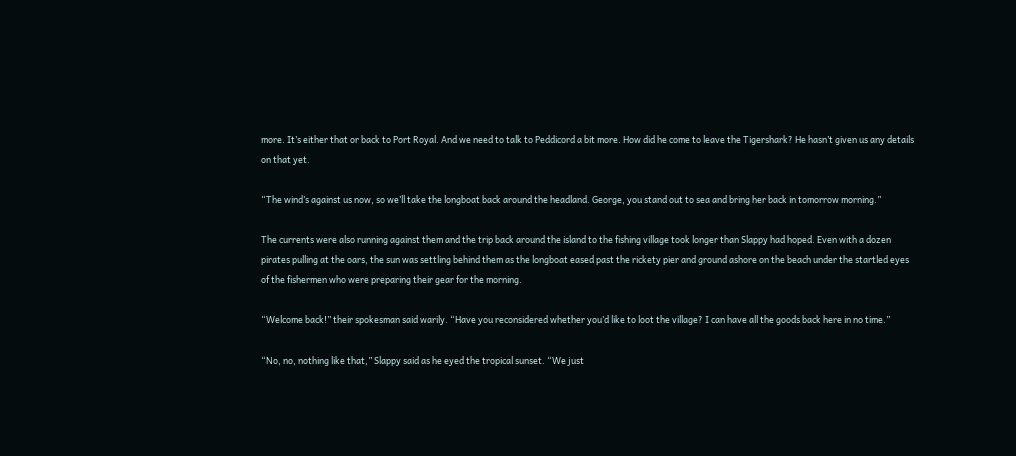more. It’s either that or back to Port Royal. And we need to talk to Peddicord a bit more. How did he come to leave the Tigershark? He hasn’t given us any details on that yet.

“The wind’s against us now, so we’ll take the longboat back around the headland. George, you stand out to sea and bring her back in tomorrow morning.”

The currents were also running against them and the trip back around the island to the fishing village took longer than Slappy had hoped. Even with a dozen pirates pulling at the oars, the sun was settling behind them as the longboat eased past the rickety pier and ground ashore on the beach under the startled eyes of the fishermen who were preparing their gear for the morning.

“Welcome back!” their spokesman said warily. “Have you reconsidered whether you’d like to loot the village? I can have all the goods back here in no time.”

“No, no, nothing like that,” Slappy said as he eyed the tropical sunset. “We just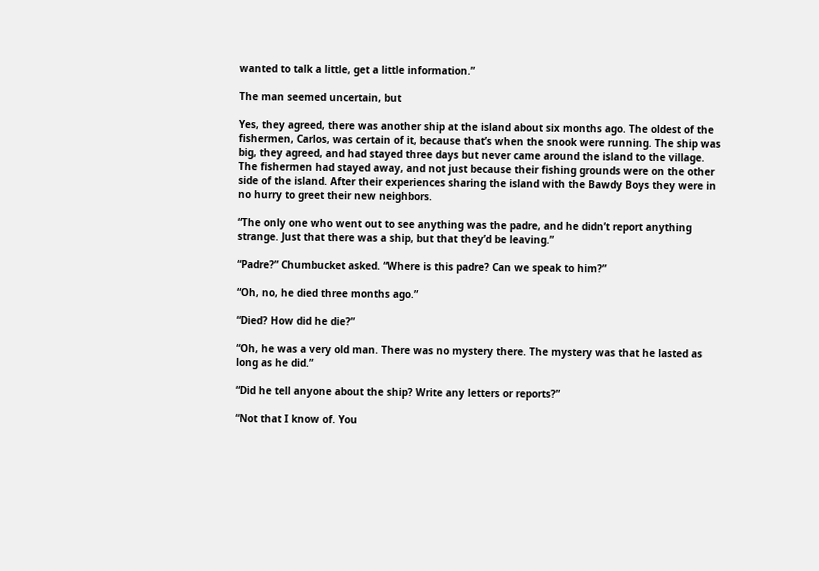wanted to talk a little, get a little information.”

The man seemed uncertain, but

Yes, they agreed, there was another ship at the island about six months ago. The oldest of the fishermen, Carlos, was certain of it, because that’s when the snook were running. The ship was big, they agreed, and had stayed three days but never came around the island to the village. The fishermen had stayed away, and not just because their fishing grounds were on the other side of the island. After their experiences sharing the island with the Bawdy Boys they were in no hurry to greet their new neighbors.

“The only one who went out to see anything was the padre, and he didn’t report anything strange. Just that there was a ship, but that they’d be leaving.”

“Padre?” Chumbucket asked. “Where is this padre? Can we speak to him?”

“Oh, no, he died three months ago.”

“Died? How did he die?”

“Oh, he was a very old man. There was no mystery there. The mystery was that he lasted as long as he did.”

“Did he tell anyone about the ship? Write any letters or reports?”

“Not that I know of. You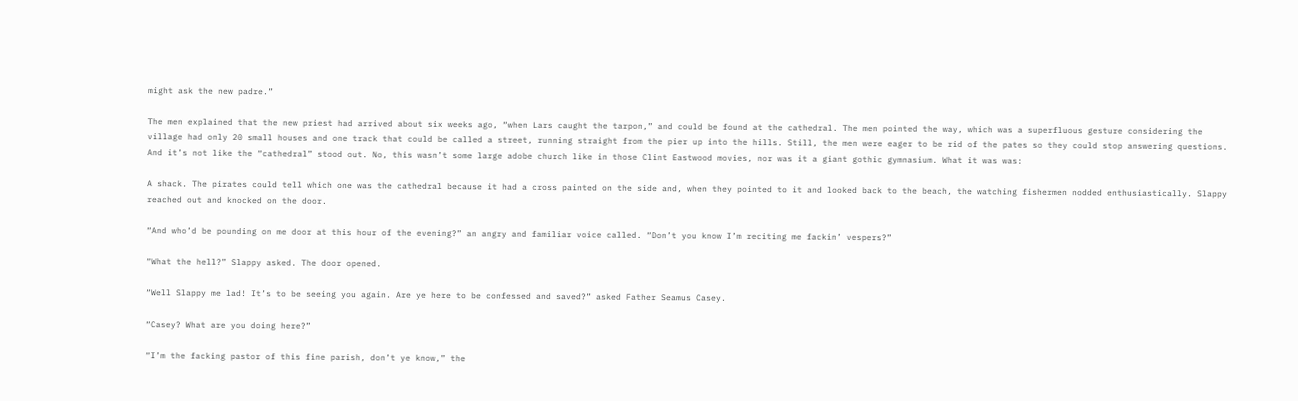might ask the new padre.”

The men explained that the new priest had arrived about six weeks ago, “when Lars caught the tarpon,” and could be found at the cathedral. The men pointed the way, which was a superfluous gesture considering the village had only 20 small houses and one track that could be called a street, running straight from the pier up into the hills. Still, the men were eager to be rid of the pates so they could stop answering questions. And it’s not like the “cathedral” stood out. No, this wasn’t some large adobe church like in those Clint Eastwood movies, nor was it a giant gothic gymnasium. What it was was:

A shack. The pirates could tell which one was the cathedral because it had a cross painted on the side and, when they pointed to it and looked back to the beach, the watching fishermen nodded enthusiastically. Slappy reached out and knocked on the door.

“And who’d be pounding on me door at this hour of the evening?” an angry and familiar voice called. “Don’t you know I’m reciting me fackin’ vespers?”

“What the hell?” Slappy asked. The door opened.

“Well Slappy me lad! It’s to be seeing you again. Are ye here to be confessed and saved?” asked Father Seamus Casey.

“Casey? What are you doing here?”

“I’m the facking pastor of this fine parish, don’t ye know,” the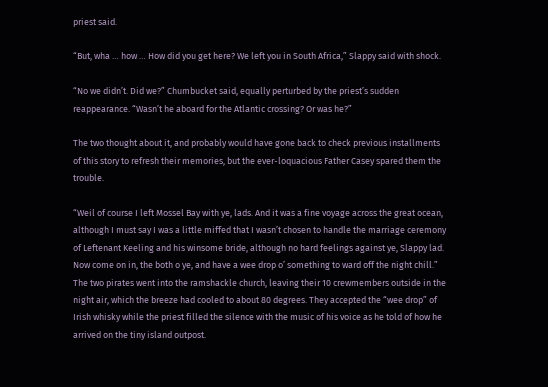priest said.

“But, wha … how … How did you get here? We left you in South Africa,” Slappy said with shock.

“No we didn’t. Did we?” Chumbucket said, equally perturbed by the priest’s sudden reappearance. “Wasn’t he aboard for the Atlantic crossing? Or was he?”

The two thought about it, and probably would have gone back to check previous installments of this story to refresh their memories, but the ever-loquacious Father Casey spared them the trouble.

“Weil of course I left Mossel Bay with ye, lads. And it was a fine voyage across the great ocean, although I must say I was a little miffed that I wasn’t chosen to handle the marriage ceremony of Leftenant Keeling and his winsome bride, although no hard feelings against ye, Slappy lad. Now come on in, the both o ye, and have a wee drop o’ something to ward off the night chill.” The two pirates went into the ramshackle church, leaving their 10 crewmembers outside in the night air, which the breeze had cooled to about 80 degrees. They accepted the “wee drop” of Irish whisky while the priest filled the silence with the music of his voice as he told of how he arrived on the tiny island outpost.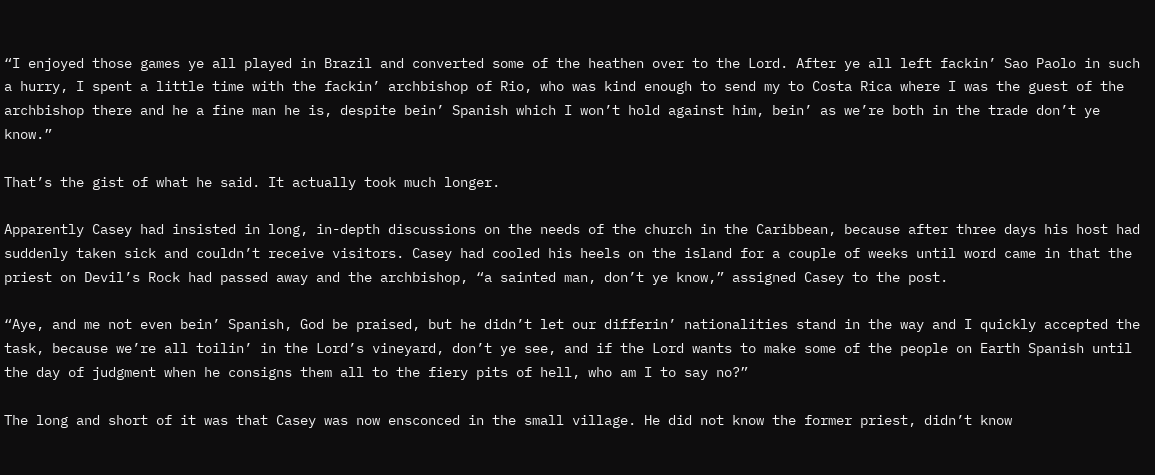“I enjoyed those games ye all played in Brazil and converted some of the heathen over to the Lord. After ye all left fackin’ Sao Paolo in such a hurry, I spent a little time with the fackin’ archbishop of Rio, who was kind enough to send my to Costa Rica where I was the guest of the archbishop there and he a fine man he is, despite bein’ Spanish which I won’t hold against him, bein’ as we’re both in the trade don’t ye know.”

That’s the gist of what he said. It actually took much longer.

Apparently Casey had insisted in long, in-depth discussions on the needs of the church in the Caribbean, because after three days his host had suddenly taken sick and couldn’t receive visitors. Casey had cooled his heels on the island for a couple of weeks until word came in that the priest on Devil’s Rock had passed away and the archbishop, “a sainted man, don’t ye know,” assigned Casey to the post.

“Aye, and me not even bein’ Spanish, God be praised, but he didn’t let our differin’ nationalities stand in the way and I quickly accepted the task, because we’re all toilin’ in the Lord’s vineyard, don’t ye see, and if the Lord wants to make some of the people on Earth Spanish until the day of judgment when he consigns them all to the fiery pits of hell, who am I to say no?”

The long and short of it was that Casey was now ensconced in the small village. He did not know the former priest, didn’t know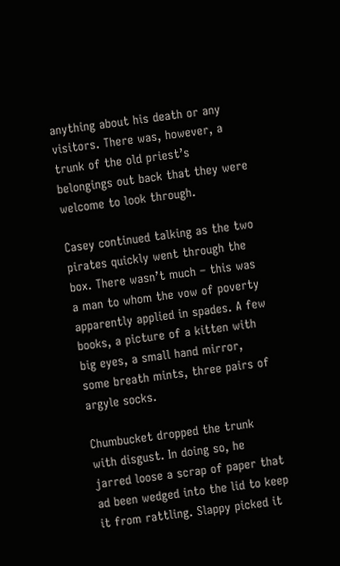anything about his death or any visitors. There was, however, a trunk of the old priest’s belongings out back that they were welcome to look through.

Casey continued talking as the two pirates quickly went through the box. There wasn’t much – this was a man to whom the vow of poverty apparently applied in spades. A few books, a picture of a kitten with big eyes, a small hand mirror, some breath mints, three pairs of argyle socks.

Chumbucket dropped the trunk with disgust. In doing so, he jarred loose a scrap of paper that ad been wedged into the lid to keep it from rattling. Slappy picked it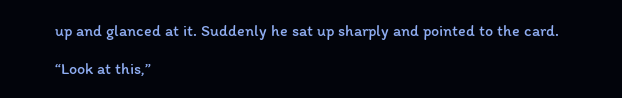up and glanced at it. Suddenly he sat up sharply and pointed to the card.

“Look at this,”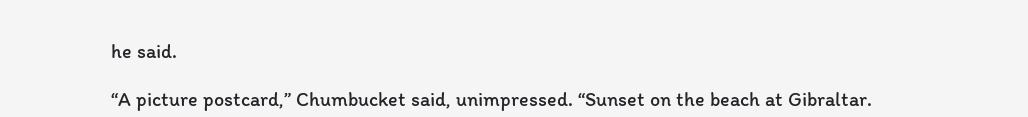he said.

“A picture postcard,” Chumbucket said, unimpressed. “Sunset on the beach at Gibraltar.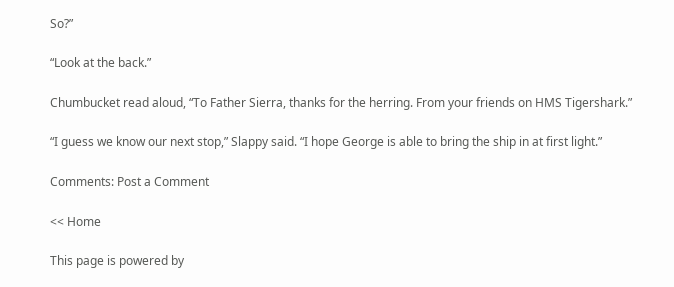So?”

“Look at the back.”

Chumbucket read aloud, “To Father Sierra, thanks for the herring. From your friends on HMS Tigershark.”

“I guess we know our next stop,” Slappy said. “I hope George is able to bring the ship in at first light.”

Comments: Post a Comment

<< Home

This page is powered by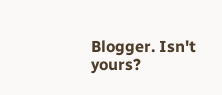Blogger. Isn't yours?